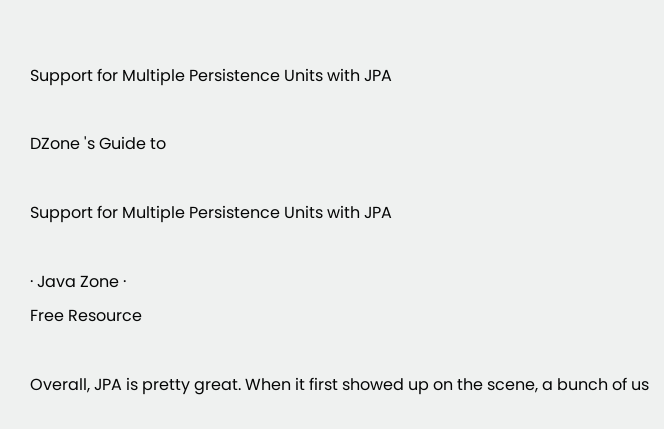Support for Multiple Persistence Units with JPA

DZone 's Guide to

Support for Multiple Persistence Units with JPA

· Java Zone ·
Free Resource

Overall, JPA is pretty great. When it first showed up on the scene, a bunch of us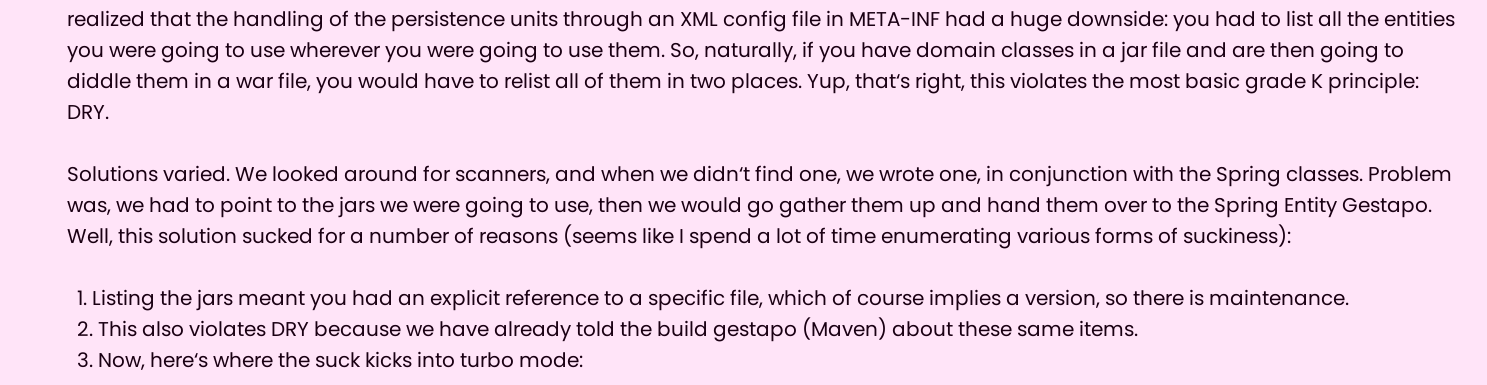realized that the handling of the persistence units through an XML config file in META-INF had a huge downside: you had to list all the entities you were going to use wherever you were going to use them. So, naturally, if you have domain classes in a jar file and are then going to diddle them in a war file, you would have to relist all of them in two places. Yup, that‘s right, this violates the most basic grade K principle: DRY.

Solutions varied. We looked around for scanners, and when we didn‘t find one, we wrote one, in conjunction with the Spring classes. Problem was, we had to point to the jars we were going to use, then we would go gather them up and hand them over to the Spring Entity Gestapo. Well, this solution sucked for a number of reasons (seems like I spend a lot of time enumerating various forms of suckiness):

  1. Listing the jars meant you had an explicit reference to a specific file, which of course implies a version, so there is maintenance.
  2. This also violates DRY because we have already told the build gestapo (Maven) about these same items.
  3. Now, here‘s where the suck kicks into turbo mode: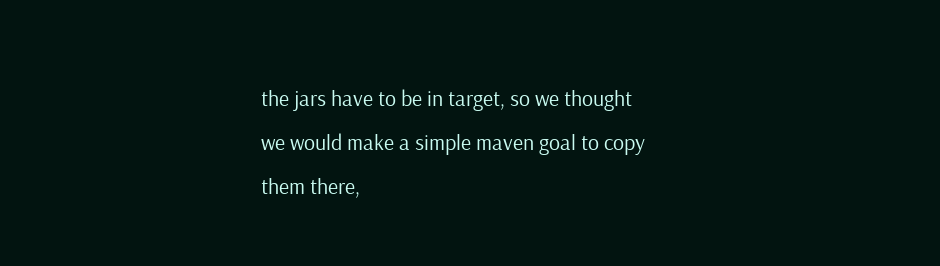the jars have to be in target, so we thought we would make a simple maven goal to copy them there,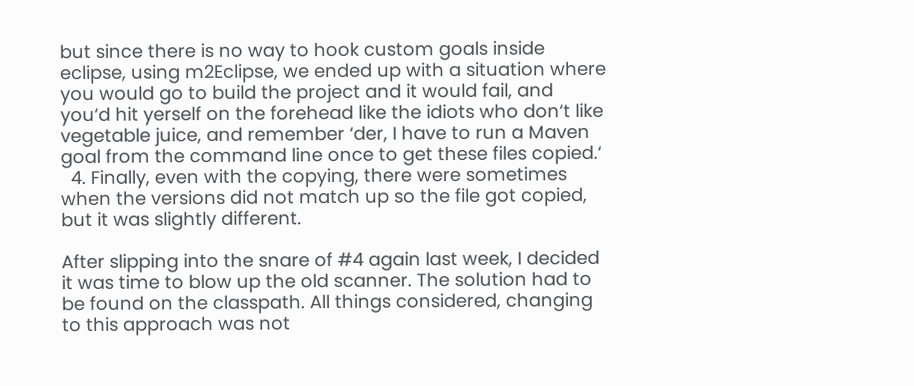but since there is no way to hook custom goals inside eclipse, using m2Eclipse, we ended up with a situation where you would go to build the project and it would fail, and you‘d hit yerself on the forehead like the idiots who don‘t like vegetable juice, and remember ‘der, I have to run a Maven goal from the command line once to get these files copied.‘
  4. Finally, even with the copying, there were sometimes when the versions did not match up so the file got copied, but it was slightly different.

After slipping into the snare of #4 again last week, I decided it was time to blow up the old scanner. The solution had to be found on the classpath. All things considered, changing to this approach was not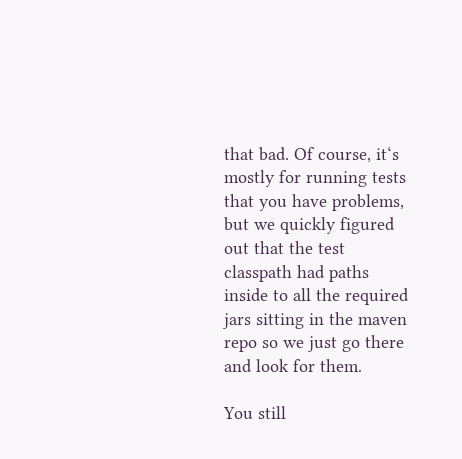that bad. Of course, it‘s mostly for running tests that you have problems, but we quickly figured out that the test classpath had paths inside to all the required jars sitting in the maven repo so we just go there and look for them.

You still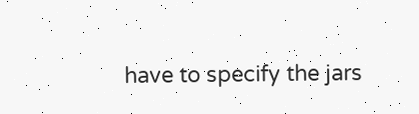have to specify the jars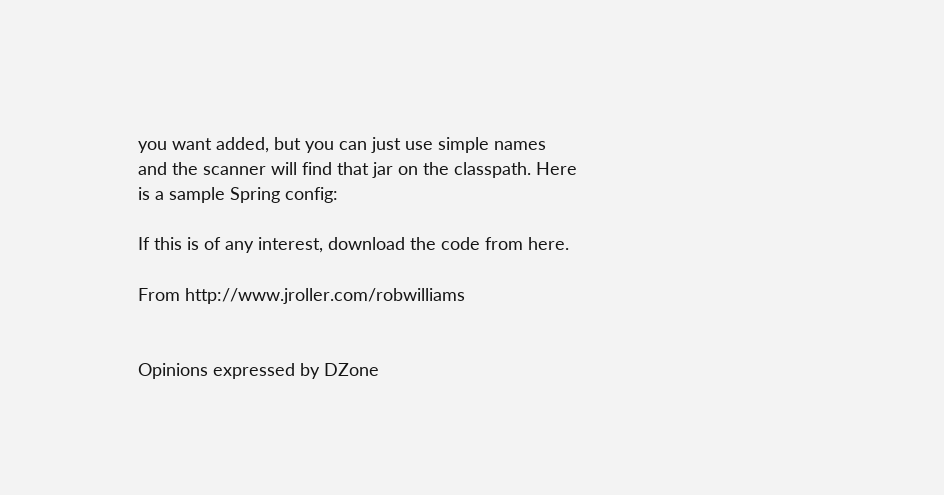you want added, but you can just use simple names and the scanner will find that jar on the classpath. Here is a sample Spring config:

If this is of any interest, download the code from here.

From http://www.jroller.com/robwilliams


Opinions expressed by DZone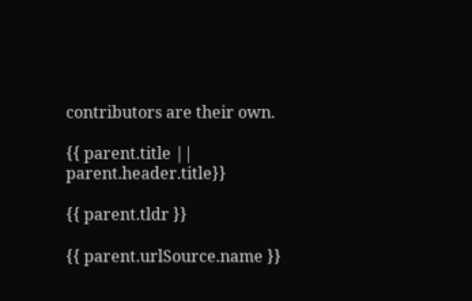contributors are their own.

{{ parent.title || parent.header.title}}

{{ parent.tldr }}

{{ parent.urlSource.name }}